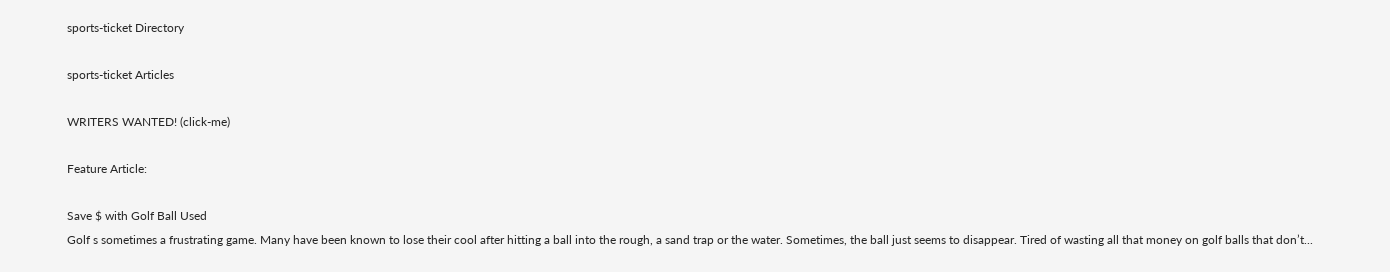sports-ticket Directory

sports-ticket Articles

WRITERS WANTED! (click-me)

Feature Article:

Save $ with Golf Ball Used
Golf s sometimes a frustrating game. Many have been known to lose their cool after hitting a ball into the rough, a sand trap or the water. Sometimes, the ball just seems to disappear. Tired of wasting all that money on golf balls that don’t...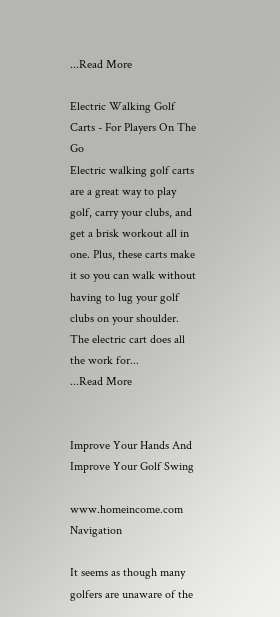...Read More

Electric Walking Golf Carts - For Players On The Go
Electric walking golf carts are a great way to play golf, carry your clubs, and get a brisk workout all in one. Plus, these carts make it so you can walk without having to lug your golf clubs on your shoulder. The electric cart does all the work for...
...Read More


Improve Your Hands And Improve Your Golf Swing

www.homeincome.com       Navigation

It seems as though many golfers are unaware of the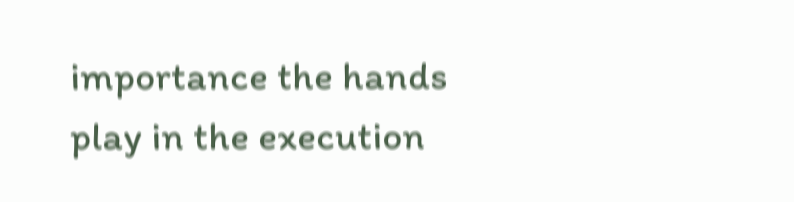importance the hands play in the execution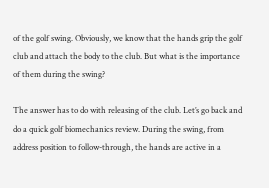of the golf swing. Obviously, we know that the hands grip the golf club and attach the body to the club. But what is the importance of them during the swing?

The answer has to do with releasing of the club. Let’s go back and do a quick golf biomechanics review. During the swing, from address position to follow-through, the hands are active in a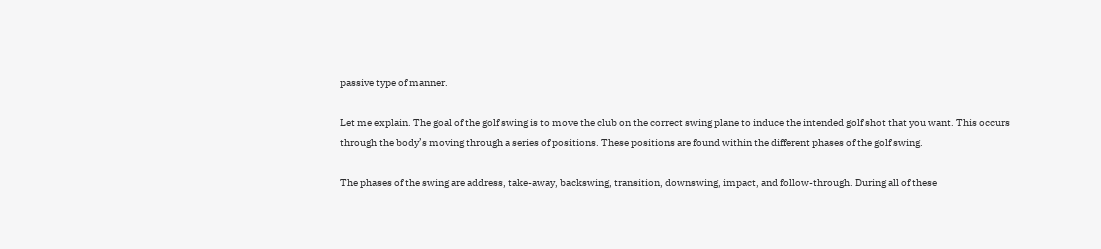passive type of manner.

Let me explain. The goal of the golf swing is to move the club on the correct swing plane to induce the intended golf shot that you want. This occurs through the body’s moving through a series of positions. These positions are found within the different phases of the golf swing.

The phases of the swing are address, take-away, backswing, transition, downswing, impact, and follow-through. During all of these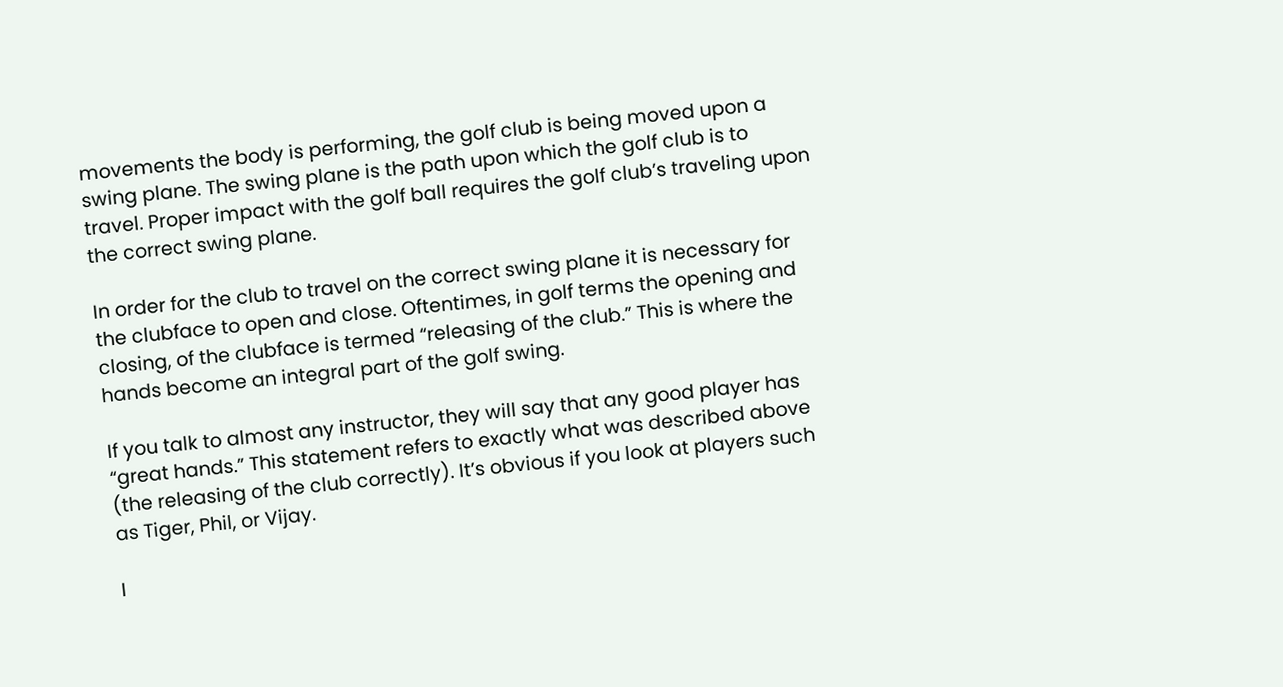movements the body is performing, the golf club is being moved upon a swing plane. The swing plane is the path upon which the golf club is to travel. Proper impact with the golf ball requires the golf club’s traveling upon the correct swing plane.

In order for the club to travel on the correct swing plane it is necessary for the clubface to open and close. Oftentimes, in golf terms the opening and closing, of the clubface is termed “releasing of the club.” This is where the hands become an integral part of the golf swing.

If you talk to almost any instructor, they will say that any good player has “great hands.” This statement refers to exactly what was described above (the releasing of the club correctly). It’s obvious if you look at players such as Tiger, Phil, or Vijay.

I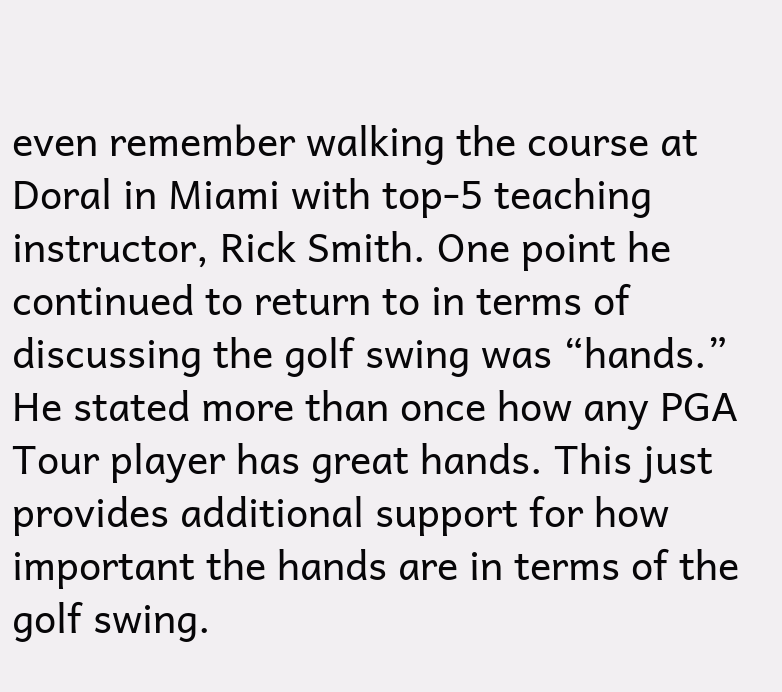even remember walking the course at Doral in Miami with top-5 teaching instructor, Rick Smith. One point he continued to return to in terms of discussing the golf swing was “hands.” He stated more than once how any PGA Tour player has great hands. This just provides additional support for how important the hands are in terms of the golf swing.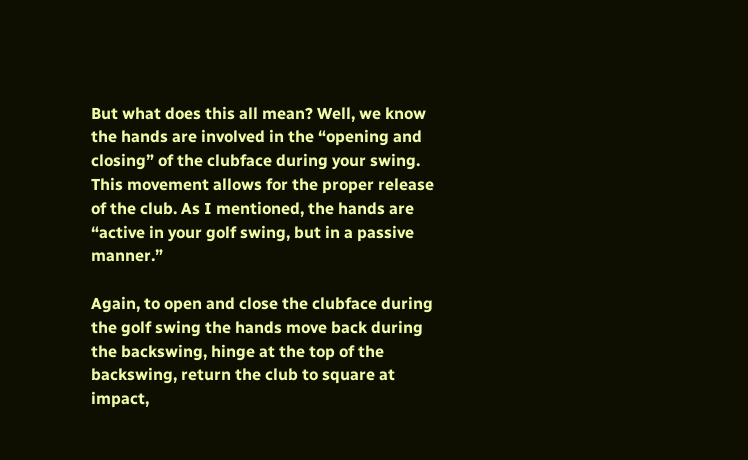But what does this all mean? Well, we know the hands are involved in the “opening and closing” of the clubface during your swing. This movement allows for the proper release of the club. As I mentioned, the hands are “active in your golf swing, but in a passive manner.”

Again, to open and close the clubface during the golf swing the hands move back during the backswing, hinge at the top of the backswing, return the club to square at impact,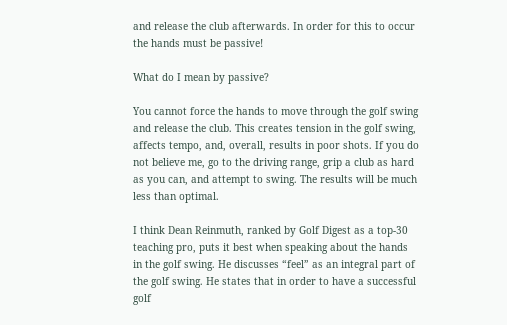and release the club afterwards. In order for this to occur the hands must be passive!

What do I mean by passive?

You cannot force the hands to move through the golf swing and release the club. This creates tension in the golf swing, affects tempo, and, overall, results in poor shots. If you do not believe me, go to the driving range, grip a club as hard as you can, and attempt to swing. The results will be much less than optimal.

I think Dean Reinmuth, ranked by Golf Digest as a top-30 teaching pro, puts it best when speaking about the hands in the golf swing. He discusses “feel” as an integral part of the golf swing. He states that in order to have a successful golf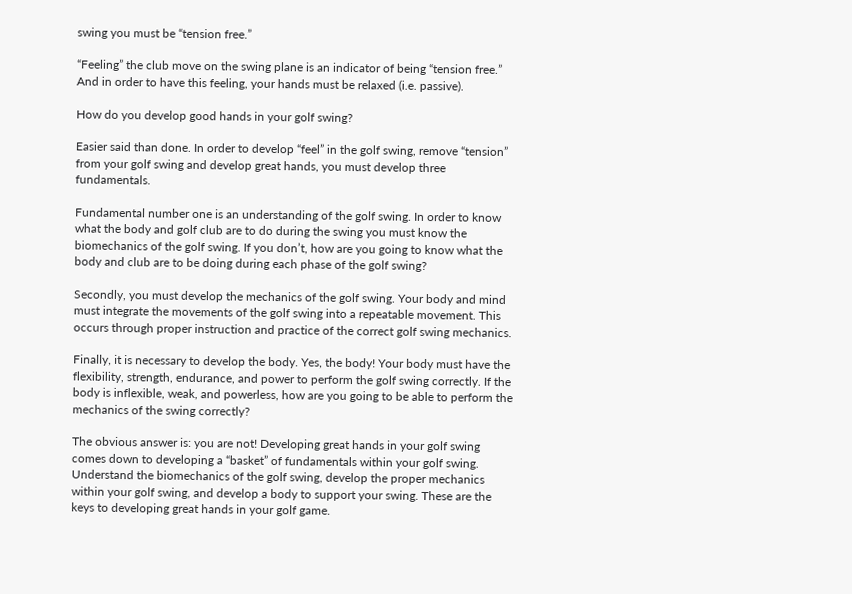swing you must be “tension free.”

“Feeling” the club move on the swing plane is an indicator of being “tension free.” And in order to have this feeling, your hands must be relaxed (i.e. passive).

How do you develop good hands in your golf swing?

Easier said than done. In order to develop “feel” in the golf swing, remove “tension” from your golf swing and develop great hands, you must develop three fundamentals.

Fundamental number one is an understanding of the golf swing. In order to know what the body and golf club are to do during the swing you must know the biomechanics of the golf swing. If you don’t, how are you going to know what the body and club are to be doing during each phase of the golf swing?

Secondly, you must develop the mechanics of the golf swing. Your body and mind must integrate the movements of the golf swing into a repeatable movement. This occurs through proper instruction and practice of the correct golf swing mechanics.

Finally, it is necessary to develop the body. Yes, the body! Your body must have the flexibility, strength, endurance, and power to perform the golf swing correctly. If the body is inflexible, weak, and powerless, how are you going to be able to perform the mechanics of the swing correctly?

The obvious answer is: you are not! Developing great hands in your golf swing comes down to developing a “basket” of fundamentals within your golf swing. Understand the biomechanics of the golf swing, develop the proper mechanics within your golf swing, and develop a body to support your swing. These are the keys to developing great hands in your golf game.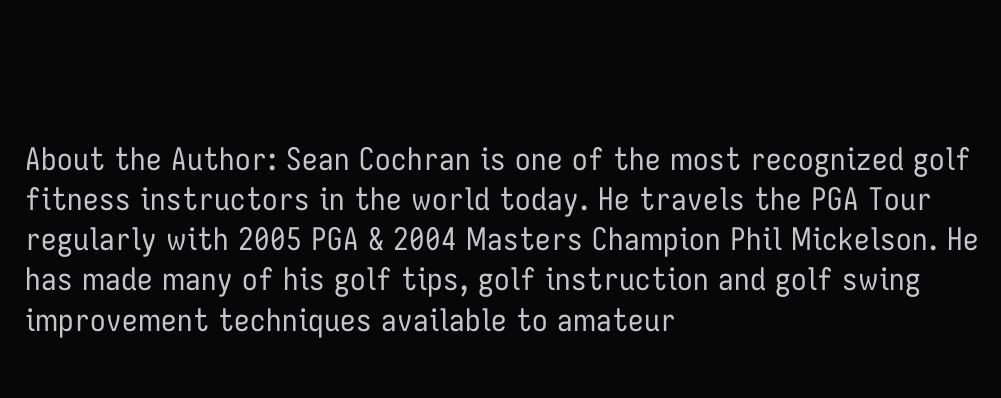About the Author: Sean Cochran is one of the most recognized golf fitness instructors in the world today. He travels the PGA Tour regularly with 2005 PGA & 2004 Masters Champion Phil Mickelson. He has made many of his golf tips, golf instruction and golf swing improvement techniques available to amateur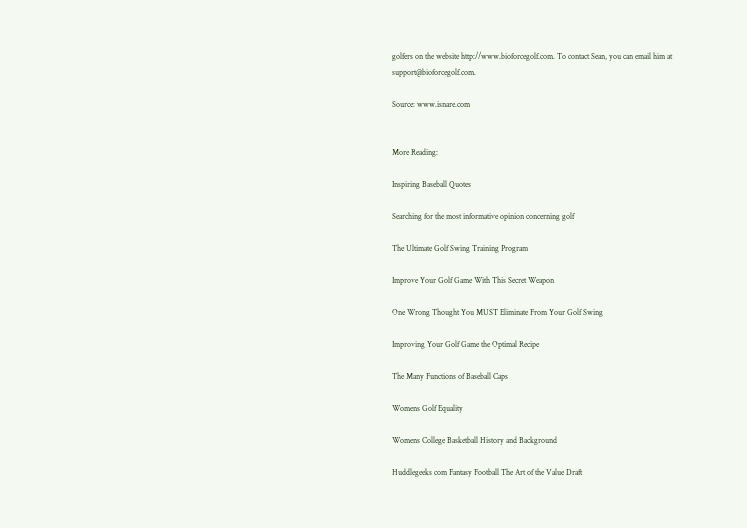golfers on the website http://www.bioforcegolf.com. To contact Sean, you can email him at support@bioforcegolf.com.

Source: www.isnare.com


More Reading:

Inspiring Baseball Quotes

Searching for the most informative opinion concerning golf

The Ultimate Golf Swing Training Program

Improve Your Golf Game With This Secret Weapon

One Wrong Thought You MUST Eliminate From Your Golf Swing

Improving Your Golf Game the Optimal Recipe

The Many Functions of Baseball Caps

Womens Golf Equality

Womens College Basketball History and Background

Huddlegeeks com Fantasy Football The Art of the Value Draft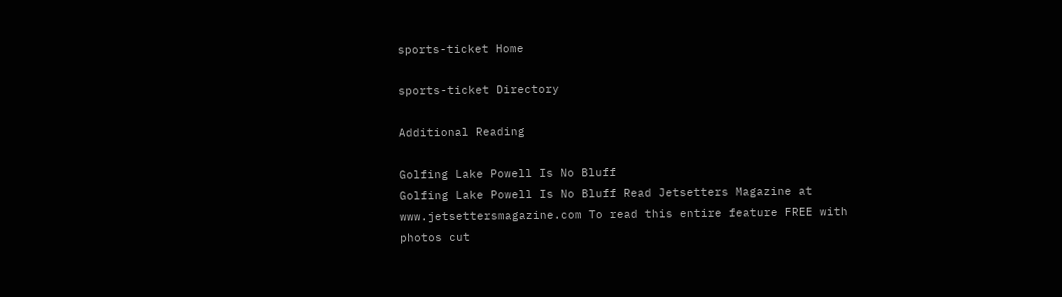sports-ticket Home

sports-ticket Directory

Additional Reading

Golfing Lake Powell Is No Bluff
Golfing Lake Powell Is No Bluff Read Jetsetters Magazine at www.jetsettersmagazine.com To read this entire feature FREE with photos cut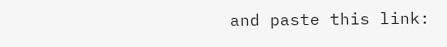and paste this link: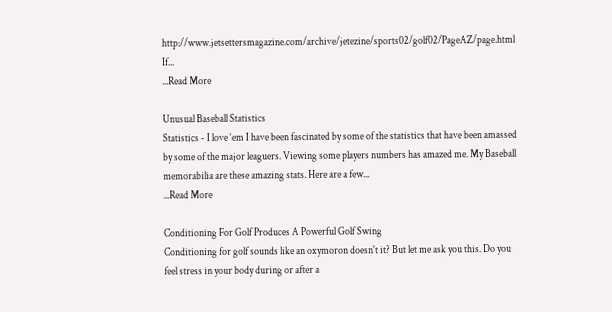http://www.jetsettersmagazine.com/archive/jetezine/sports02/golf02/PageAZ/page.html If...
...Read More

Unusual Baseball Statistics
Statistics - I love ‘em I have been fascinated by some of the statistics that have been amassed by some of the major leaguers. Viewing some players numbers has amazed me. My Baseball memorabilia are these amazing stats. Here are a few...
...Read More

Conditioning For Golf Produces A Powerful Golf Swing
Conditioning for golf sounds like an oxymoron doesn't it? But let me ask you this. Do you feel stress in your body during or after a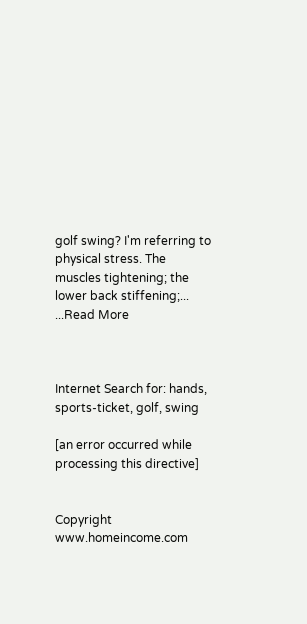golf swing? I'm referring to physical stress. The muscles tightening; the lower back stiffening;...
...Read More



Internet Search for: hands, sports-ticket, golf, swing

[an error occurred while processing this directive]


Copyright    www.homeincome.com